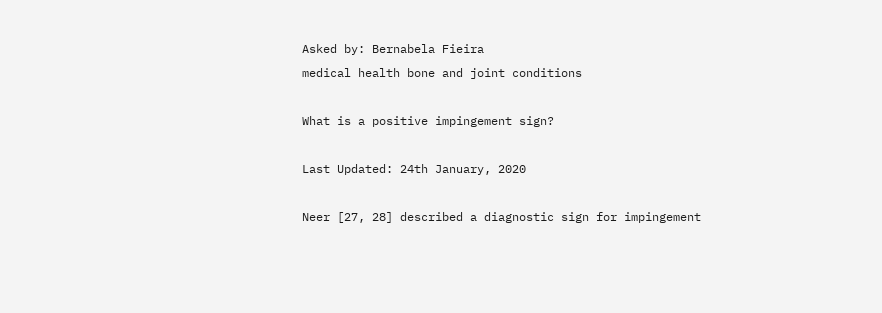Asked by: Bernabela Fieira
medical health bone and joint conditions

What is a positive impingement sign?

Last Updated: 24th January, 2020

Neer [27, 28] described a diagnostic sign for impingement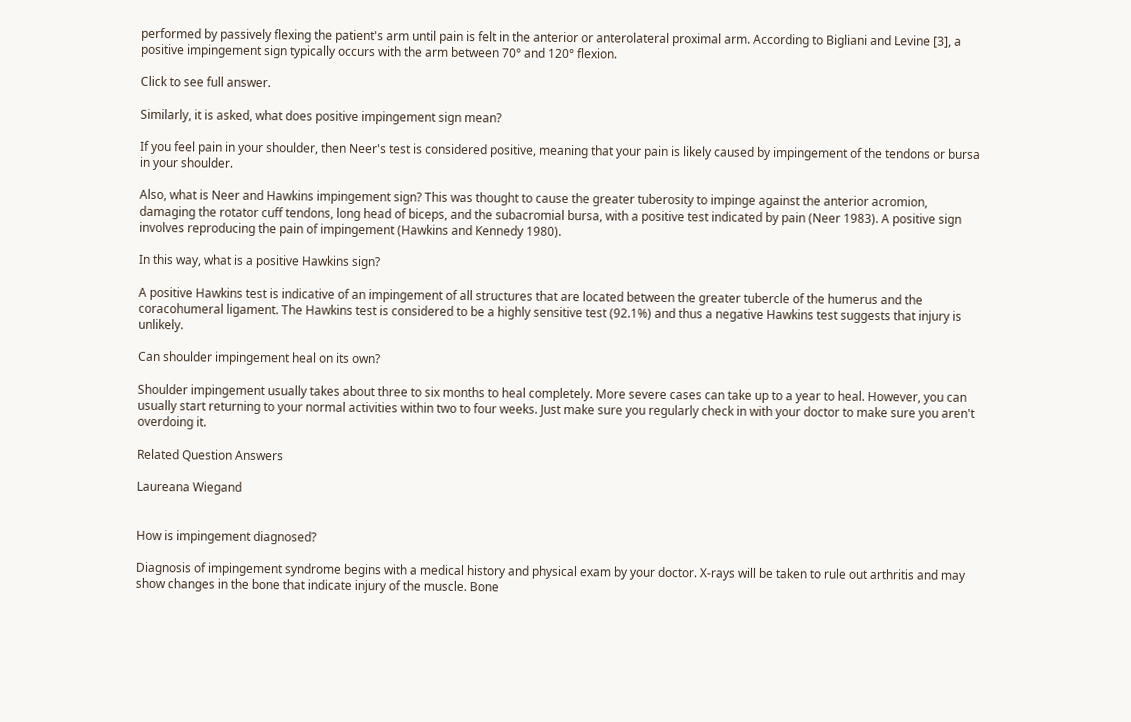performed by passively flexing the patient's arm until pain is felt in the anterior or anterolateral proximal arm. According to Bigliani and Levine [3], a positive impingement sign typically occurs with the arm between 70° and 120° flexion.

Click to see full answer.

Similarly, it is asked, what does positive impingement sign mean?

If you feel pain in your shoulder, then Neer's test is considered positive, meaning that your pain is likely caused by impingement of the tendons or bursa in your shoulder.

Also, what is Neer and Hawkins impingement sign? This was thought to cause the greater tuberosity to impinge against the anterior acromion, damaging the rotator cuff tendons, long head of biceps, and the subacromial bursa, with a positive test indicated by pain (Neer 1983). A positive sign involves reproducing the pain of impingement (Hawkins and Kennedy 1980).

In this way, what is a positive Hawkins sign?

A positive Hawkins test is indicative of an impingement of all structures that are located between the greater tubercle of the humerus and the coracohumeral ligament. The Hawkins test is considered to be a highly sensitive test (92.1%) and thus a negative Hawkins test suggests that injury is unlikely.

Can shoulder impingement heal on its own?

Shoulder impingement usually takes about three to six months to heal completely. More severe cases can take up to a year to heal. However, you can usually start returning to your normal activities within two to four weeks. Just make sure you regularly check in with your doctor to make sure you aren't overdoing it.

Related Question Answers

Laureana Wiegand


How is impingement diagnosed?

Diagnosis of impingement syndrome begins with a medical history and physical exam by your doctor. X-rays will be taken to rule out arthritis and may show changes in the bone that indicate injury of the muscle. Bone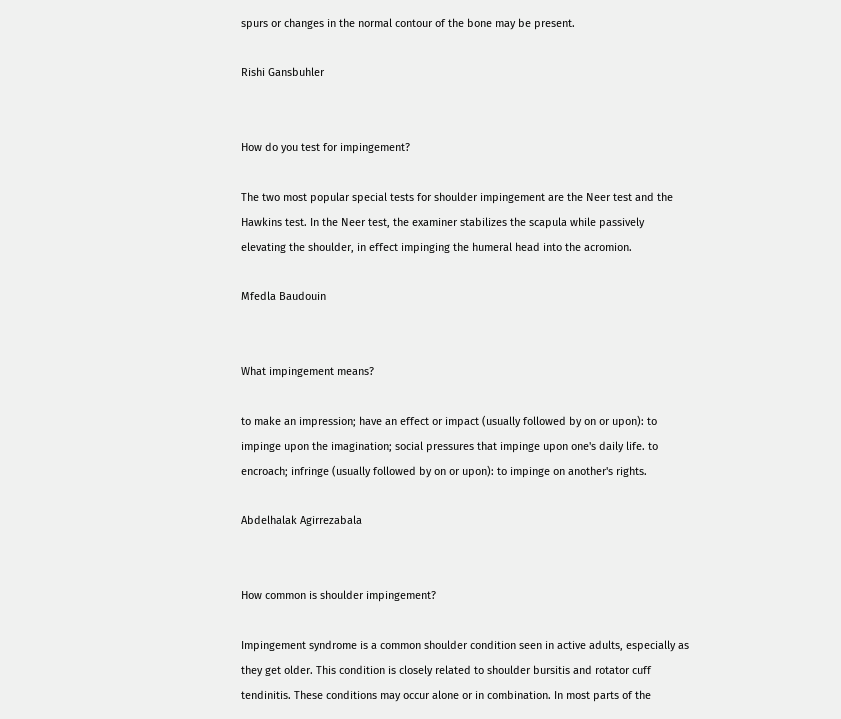spurs or changes in the normal contour of the bone may be present.

Rishi Gansbuhler


How do you test for impingement?

The two most popular special tests for shoulder impingement are the Neer test and the Hawkins test. In the Neer test, the examiner stabilizes the scapula while passively elevating the shoulder, in effect impinging the humeral head into the acromion.

Mfedla Baudouin


What impingement means?

to make an impression; have an effect or impact (usually followed by on or upon): to impinge upon the imagination; social pressures that impinge upon one's daily life. to encroach; infringe (usually followed by on or upon): to impinge on another's rights.

Abdelhalak Agirrezabala


How common is shoulder impingement?

Impingement syndrome is a common shoulder condition seen in active adults, especially as they get older. This condition is closely related to shoulder bursitis and rotator cuff tendinitis. These conditions may occur alone or in combination. In most parts of the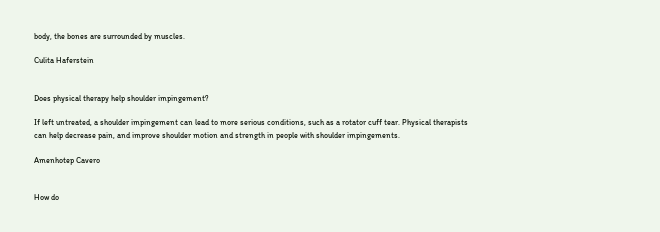body, the bones are surrounded by muscles.

Culita Haferstein


Does physical therapy help shoulder impingement?

If left untreated, a shoulder impingement can lead to more serious conditions, such as a rotator cuff tear. Physical therapists can help decrease pain, and improve shoulder motion and strength in people with shoulder impingements.

Amenhotep Cavero


How do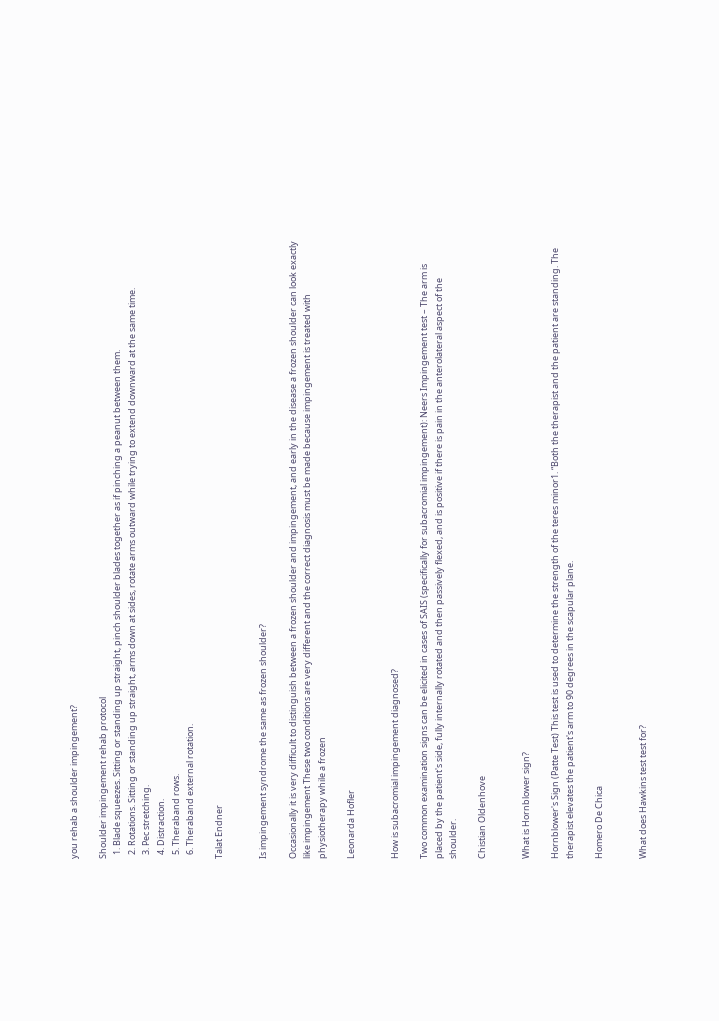you rehab a shoulder impingement?

Shoulder impingement rehab protocol
  1. Blade squeezes. Sitting or standing up straight, pinch shoulder blades together as if pinching a peanut between them.
  2. Rotations. Sitting or standing up straight, arms down at sides, rotate arms outward while trying to extend downward at the same time.
  3. Pec stretching.
  4. Distraction.
  5. Theraband rows.
  6. Theraband external rotation.

Talat Endner


Is impingement syndrome the same as frozen shoulder?

Occasionally it is very difficult to distinguish between a frozen shoulder and impingement, and early in the disease a frozen shoulder can look exactly like impingement These two conditions are very different and the correct diagnosis must be made because impingement is treated with physiotherapy while a frozen

Leonarda Hofler


How is subacromial impingement diagnosed?

Two common examination signs can be elicited in cases of SAIS (specifically for subacromial impingement): Neers Impingement test – The arm is placed by the patient's side, fully internally rotated and then passively flexed, and is positive if there is pain in the anterolateral aspect of the shoulder.

Chistian Oldenhove


What is Hornblower sign?

Hornblower's Sign (Patte Test) This test is used to determine the strength of the teres minor1. “Both the therapist and the patient are standing. The therapist elevates the patient's arm to 90 degrees in the scapular plane.

Homero De Chica


What does Hawkins test test for?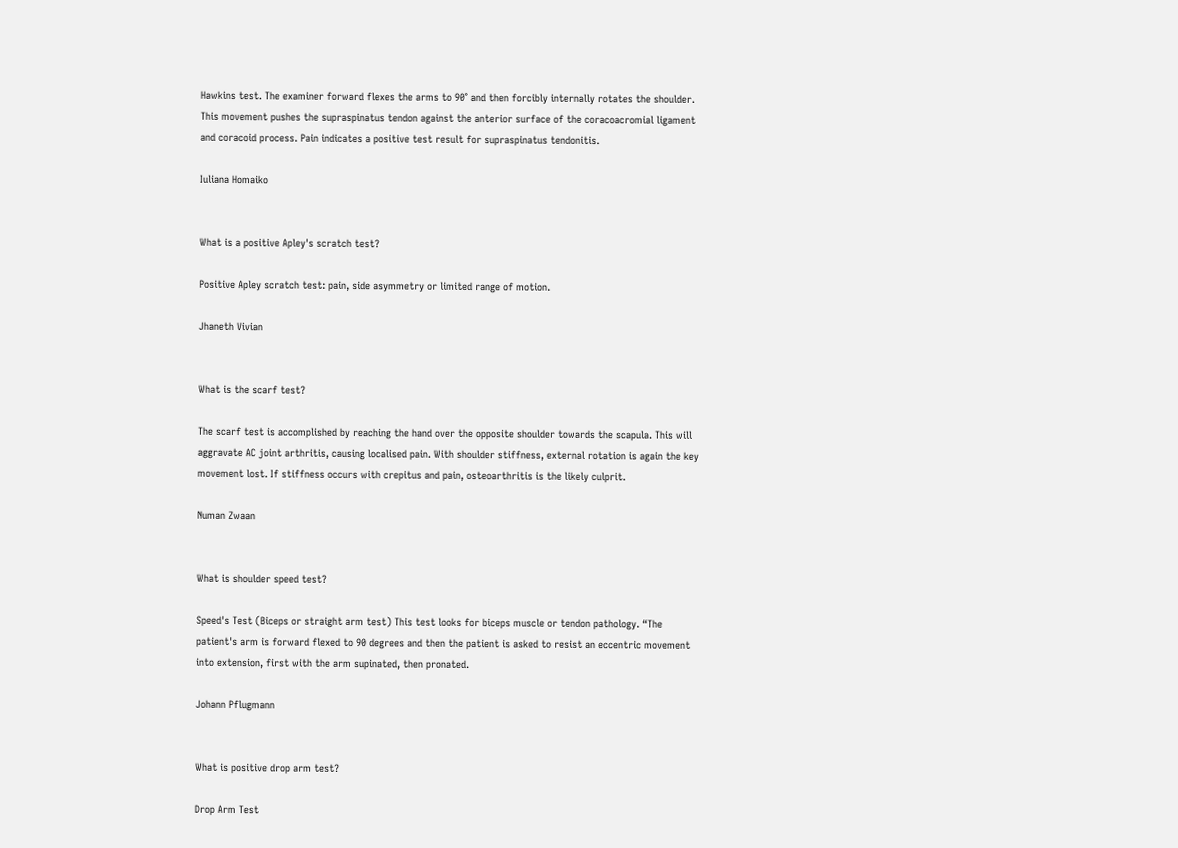Hawkins test. The examiner forward flexes the arms to 90° and then forcibly internally rotates the shoulder. This movement pushes the supraspinatus tendon against the anterior surface of the coracoacromial ligament and coracoid process. Pain indicates a positive test result for supraspinatus tendonitis.

Iuliana Homaiko


What is a positive Apley's scratch test?

Positive Apley scratch test: pain, side asymmetry or limited range of motion.

Jhaneth Vivian


What is the scarf test?

The scarf test is accomplished by reaching the hand over the opposite shoulder towards the scapula. This will aggravate AC joint arthritis, causing localised pain. With shoulder stiffness, external rotation is again the key movement lost. If stiffness occurs with crepitus and pain, osteoarthritis is the likely culprit.

Numan Zwaan


What is shoulder speed test?

Speed's Test (Biceps or straight arm test) This test looks for biceps muscle or tendon pathology. “The patient's arm is forward flexed to 90 degrees and then the patient is asked to resist an eccentric movement into extension, first with the arm supinated, then pronated.

Johann Pflugmann


What is positive drop arm test?

Drop Arm Test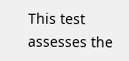This test assesses the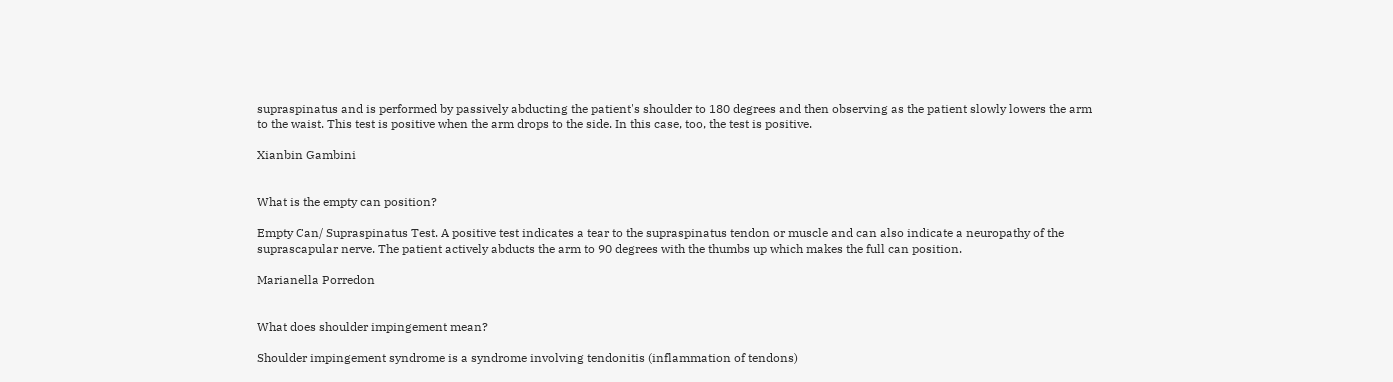supraspinatus and is performed by passively abducting the patient's shoulder to 180 degrees and then observing as the patient slowly lowers the arm to the waist. This test is positive when the arm drops to the side. In this case, too, the test is positive.

Xianbin Gambini


What is the empty can position?

Empty Can/ Supraspinatus Test. A positive test indicates a tear to the supraspinatus tendon or muscle and can also indicate a neuropathy of the suprascapular nerve. The patient actively abducts the arm to 90 degrees with the thumbs up which makes the full can position.

Marianella Porredon


What does shoulder impingement mean?

Shoulder impingement syndrome is a syndrome involving tendonitis (inflammation of tendons)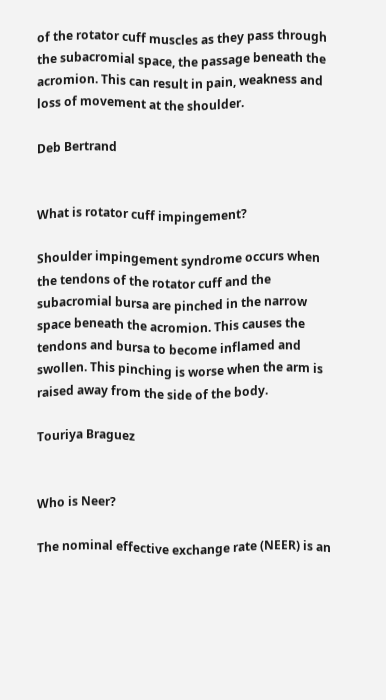of the rotator cuff muscles as they pass through the subacromial space, the passage beneath the acromion. This can result in pain, weakness and loss of movement at the shoulder.

Deb Bertrand


What is rotator cuff impingement?

Shoulder impingement syndrome occurs when the tendons of the rotator cuff and the subacromial bursa are pinched in the narrow space beneath the acromion. This causes the tendons and bursa to become inflamed and swollen. This pinching is worse when the arm is raised away from the side of the body.

Touriya Braguez


Who is Neer?

The nominal effective exchange rate (NEER) is an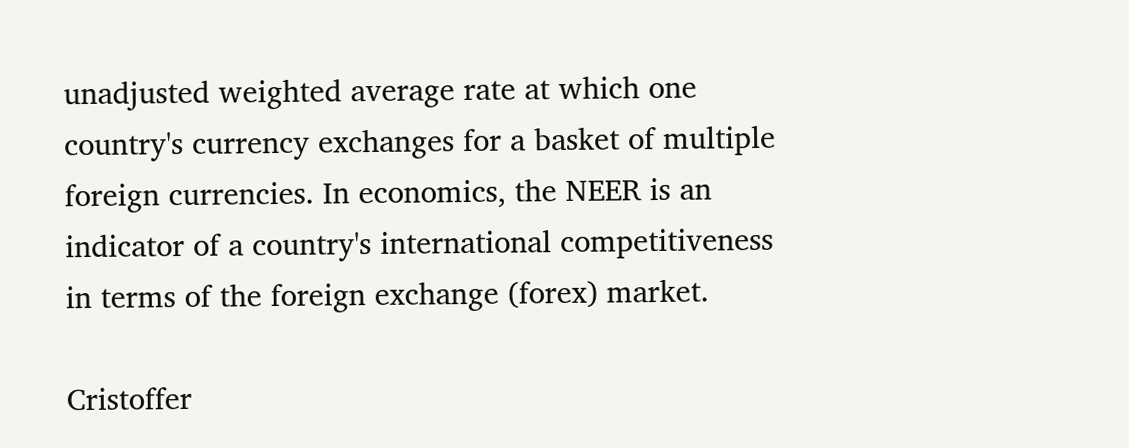unadjusted weighted average rate at which one country's currency exchanges for a basket of multiple foreign currencies. In economics, the NEER is an indicator of a country's international competitiveness in terms of the foreign exchange (forex) market.

Cristoffer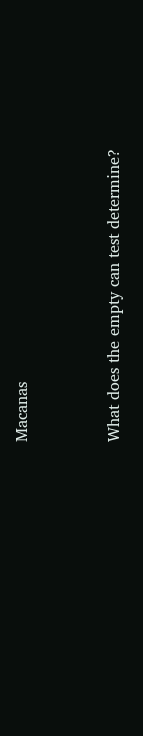Macanas


What does the empty can test determine?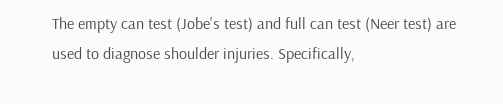The empty can test (Jobe's test) and full can test (Neer test) are used to diagnose shoulder injuries. Specifically,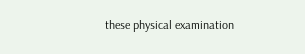these physical examination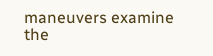maneuvers examine the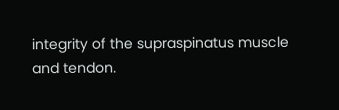integrity of the supraspinatus muscle and tendon.